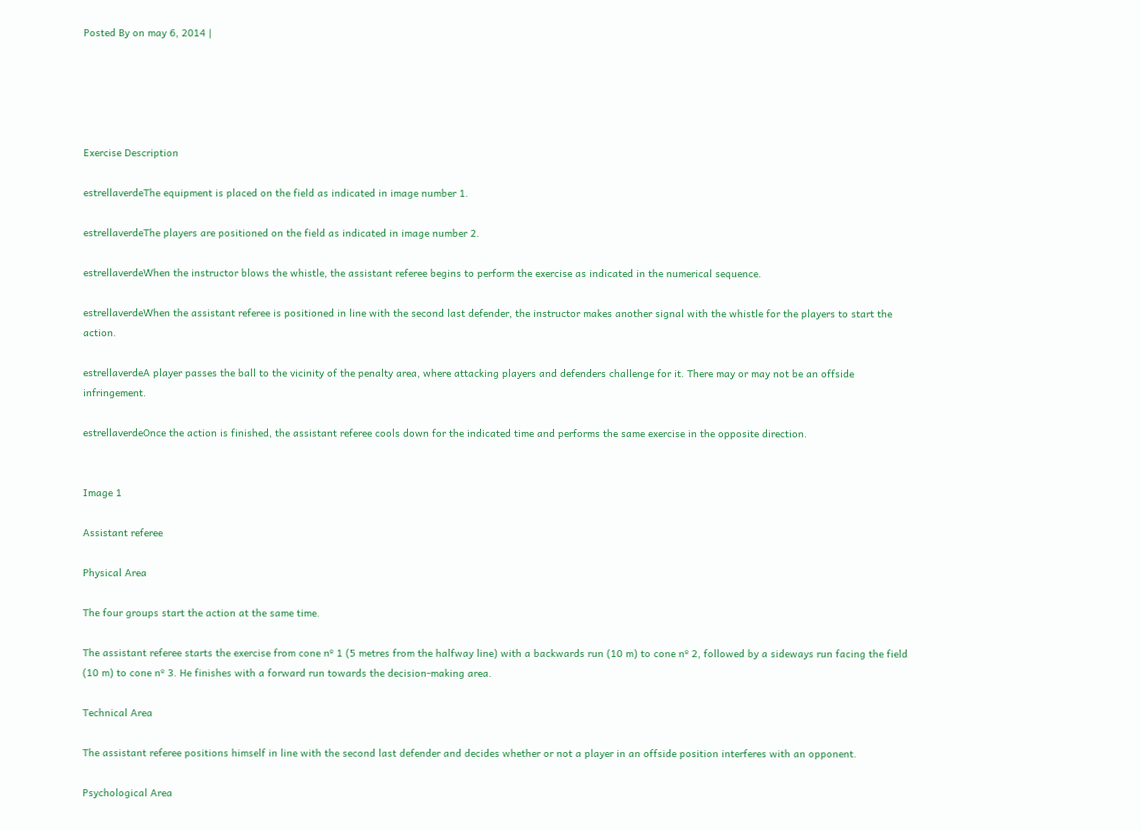Posted By on may 6, 2014 |





Exercise Description

estrellaverdeThe equipment is placed on the field as indicated in image number 1.

estrellaverdeThe players are positioned on the field as indicated in image number 2.

estrellaverdeWhen the instructor blows the whistle, the assistant referee begins to perform the exercise as indicated in the numerical sequence.

estrellaverdeWhen the assistant referee is positioned in line with the second last defender, the instructor makes another signal with the whistle for the players to start the action.

estrellaverdeA player passes the ball to the vicinity of the penalty area, where attacking players and defenders challenge for it. There may or may not be an offside infringement.

estrellaverdeOnce the action is finished, the assistant referee cools down for the indicated time and performs the same exercise in the opposite direction.


Image 1

Assistant referee

Physical Area

The four groups start the action at the same time.

The assistant referee starts the exercise from cone nº 1 (5 metres from the halfway line) with a backwards run (10 m) to cone nº 2, followed by a sideways run facing the field (10 m) to cone nº 3. He finishes with a forward run towards the decision-making area.

Technical Area

The assistant referee positions himself in line with the second last defender and decides whether or not a player in an offside position interferes with an opponent.

Psychological Area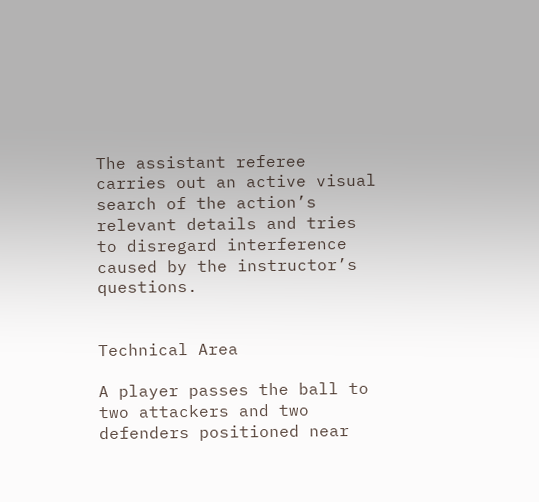The assistant referee carries out an active visual search of the action’s relevant details and tries to disregard interference caused by the instructor’s questions.


Technical Area

A player passes the ball to two attackers and two defenders positioned near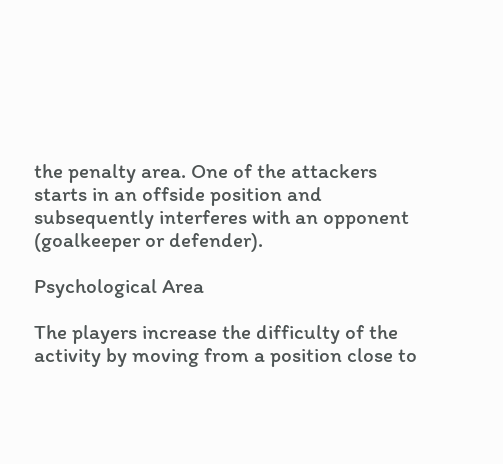the penalty area. One of the attackers starts in an offside position and subsequently interferes with an opponent (goalkeeper or defender).

Psychological Area

The players increase the difficulty of the activity by moving from a position close to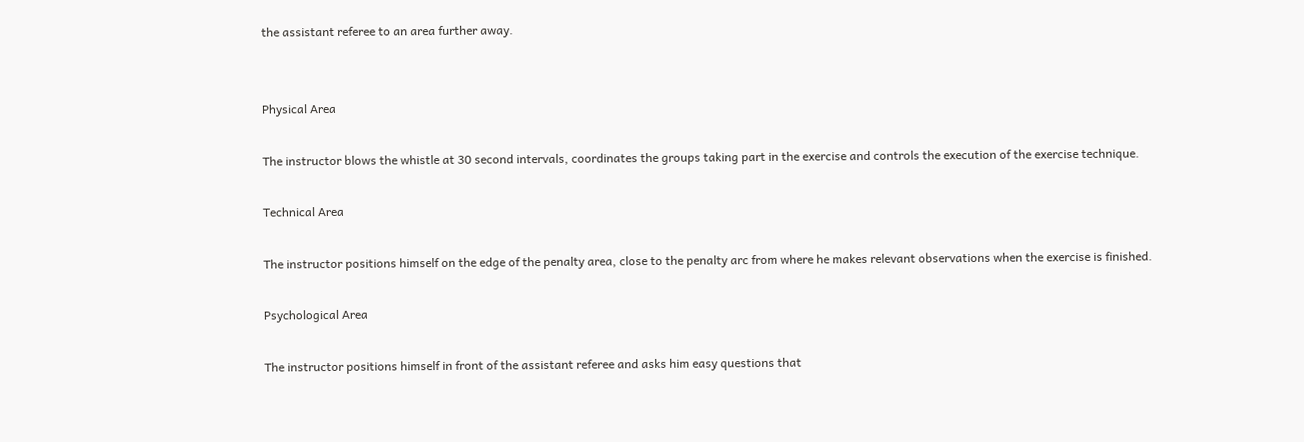the assistant referee to an area further away.


Physical Area

The instructor blows the whistle at 30 second intervals, coordinates the groups taking part in the exercise and controls the execution of the exercise technique.

Technical Area

The instructor positions himself on the edge of the penalty area, close to the penalty arc from where he makes relevant observations when the exercise is finished.

Psychological Area

The instructor positions himself in front of the assistant referee and asks him easy questions that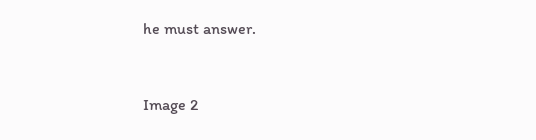he must answer.


Image 2